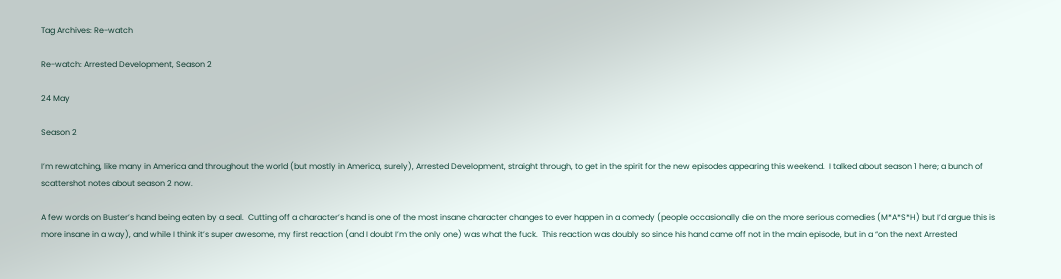Tag Archives: Re-watch

Re-watch: Arrested Development, Season 2

24 May

Season 2

I’m rewatching, like many in America and throughout the world (but mostly in America, surely), Arrested Development, straight through, to get in the spirit for the new episodes appearing this weekend.  I talked about season 1 here; a bunch of scattershot notes about season 2 now.

A few words on Buster’s hand being eaten by a seal.  Cutting off a character’s hand is one of the most insane character changes to ever happen in a comedy (people occasionally die on the more serious comedies (M*A*S*H) but I’d argue this is more insane in a way), and while I think it’s super awesome, my first reaction (and I doubt I’m the only one) was what the fuck.  This reaction was doubly so since his hand came off not in the main episode, but in a “on the next Arrested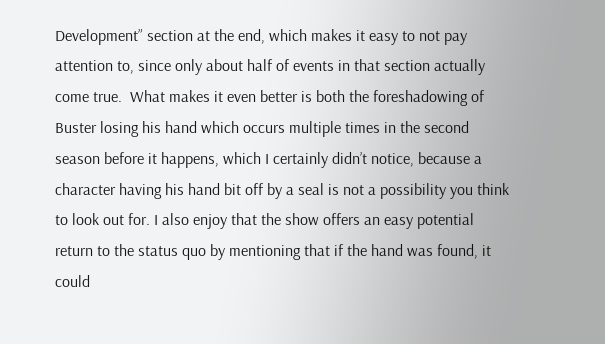Development” section at the end, which makes it easy to not pay attention to, since only about half of events in that section actually come true.  What makes it even better is both the foreshadowing of Buster losing his hand which occurs multiple times in the second season before it happens, which I certainly didn’t notice, because a character having his hand bit off by a seal is not a possibility you think to look out for. I also enjoy that the show offers an easy potential return to the status quo by mentioning that if the hand was found, it could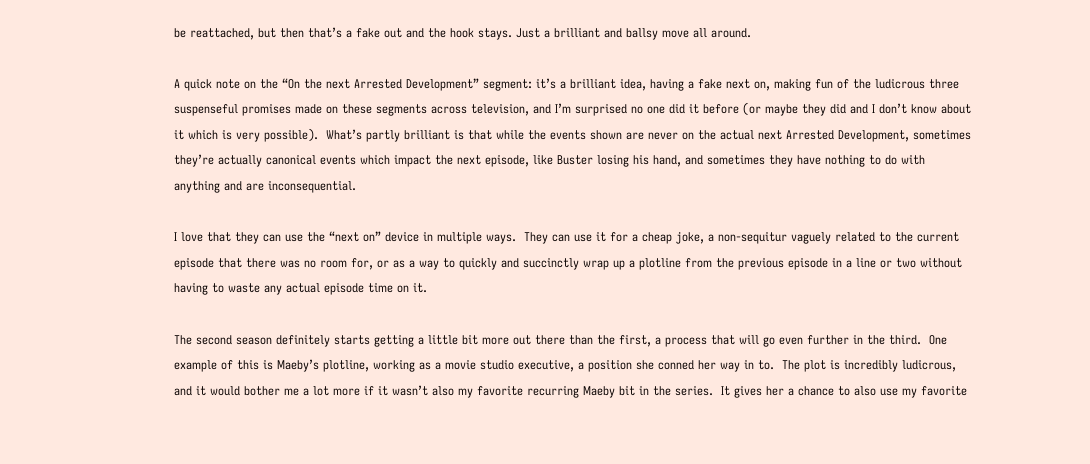be reattached, but then that’s a fake out and the hook stays. Just a brilliant and ballsy move all around.

A quick note on the “On the next Arrested Development” segment: it’s a brilliant idea, having a fake next on, making fun of the ludicrous three suspenseful promises made on these segments across television, and I’m surprised no one did it before (or maybe they did and I don’t know about it which is very possible).  What’s partly brilliant is that while the events shown are never on the actual next Arrested Development, sometimes they’re actually canonical events which impact the next episode, like Buster losing his hand, and sometimes they have nothing to do with anything and are inconsequential.

I love that they can use the “next on” device in multiple ways.  They can use it for a cheap joke, a non-sequitur vaguely related to the current episode that there was no room for, or as a way to quickly and succinctly wrap up a plotline from the previous episode in a line or two without having to waste any actual episode time on it.

The second season definitely starts getting a little bit more out there than the first, a process that will go even further in the third.  One example of this is Maeby’s plotline, working as a movie studio executive, a position she conned her way in to.  The plot is incredibly ludicrous, and it would bother me a lot more if it wasn’t also my favorite recurring Maeby bit in the series.  It gives her a chance to also use my favorite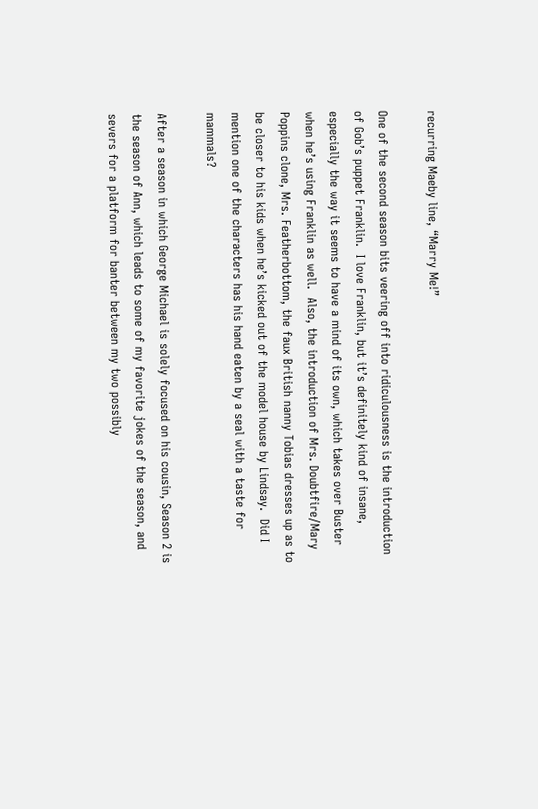recurring Maeby line, “Marry Me!”

One of the second season bits veering off into ridiculousness is the introduction of Gob’s puppet Franklin.  I love Franklin, but it’s definitely kind of insane, especially the way it seems to have a mind of its own, which takes over Buster when he’s using Franklin as well.  Also, the introduction of Mrs. Doubtfire/Mary Poppins clone, Mrs. Featherbottom, the faux British nanny Tobias dresses up as to be closer to his kids when he’s kicked out of the model house by Lindsay.  Did I mention one of the characters has his hand eaten by a seal with a taste for mammals?

After a season in which George Michael is solely focused on his cousin, Season 2 is the season of Ann, which leads to some of my favorite jokes of the season, and severs for a platform for banter between my two possibly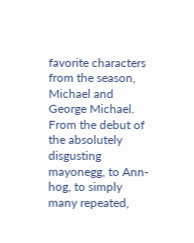favorite characters from the season, Michael and George Michael.  From the debut of the absolutely disgusting mayonegg, to Ann-hog, to simply many repeated,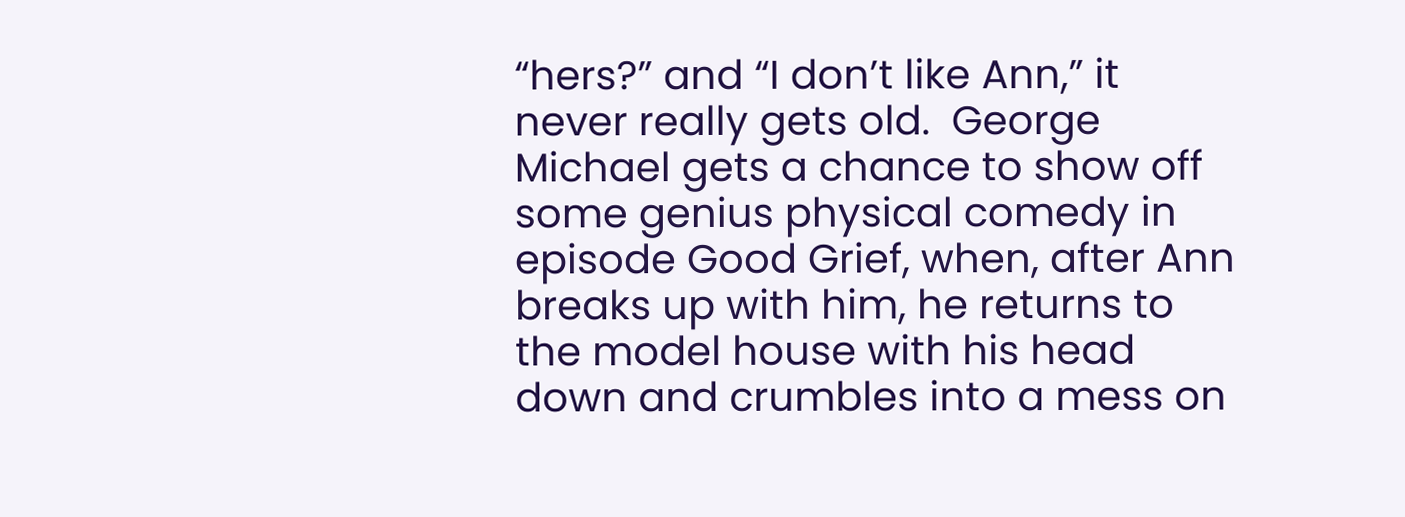“hers?” and “I don’t like Ann,” it never really gets old.  George Michael gets a chance to show off some genius physical comedy in episode Good Grief, when, after Ann breaks up with him, he returns to the model house with his head down and crumbles into a mess on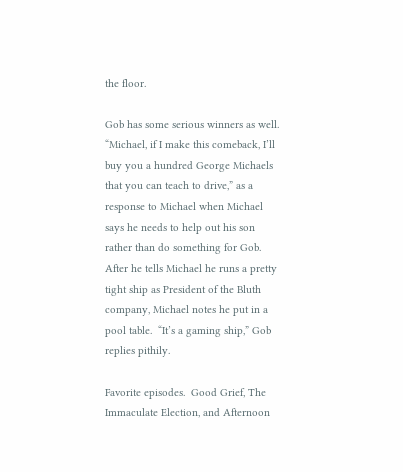the floor.

Gob has some serious winners as well.  “Michael, if I make this comeback, I’ll buy you a hundred George Michaels that you can teach to drive,” as a response to Michael when Michael says he needs to help out his son rather than do something for Gob.  After he tells Michael he runs a pretty tight ship as President of the Bluth company, Michael notes he put in a pool table.  “It’s a gaming ship,” Gob replies pithily.

Favorite episodes.  Good Grief, The Immaculate Election, and Afternoon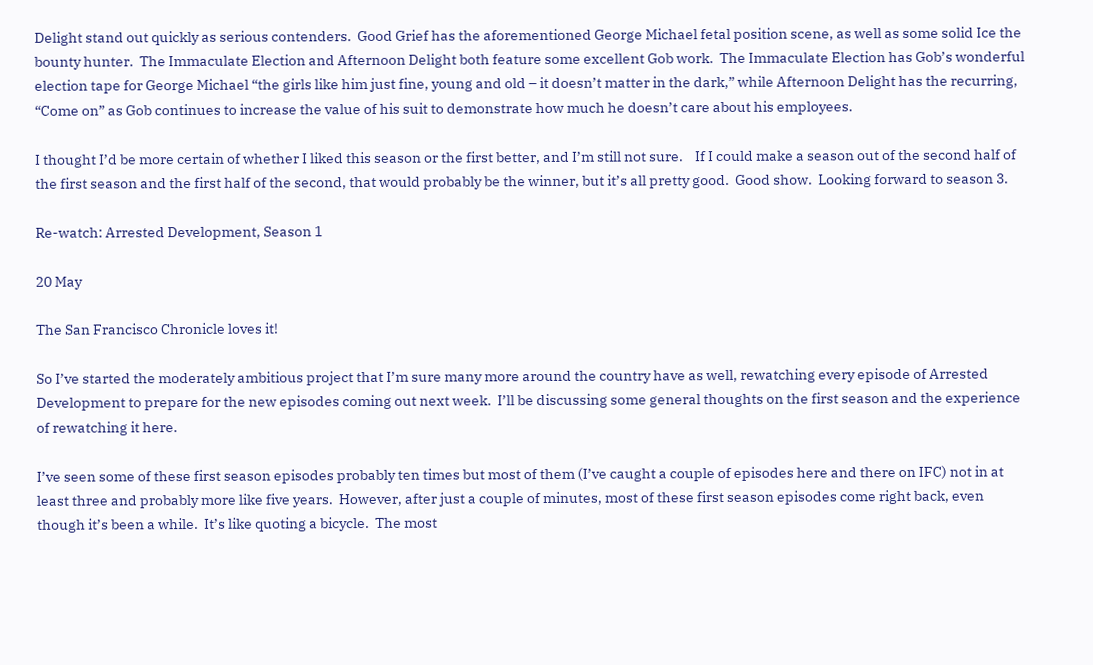Delight stand out quickly as serious contenders.  Good Grief has the aforementioned George Michael fetal position scene, as well as some solid Ice the bounty hunter.  The Immaculate Election and Afternoon Delight both feature some excellent Gob work.  The Immaculate Election has Gob’s wonderful election tape for George Michael “the girls like him just fine, young and old – it doesn’t matter in the dark,” while Afternoon Delight has the recurring, “Come on” as Gob continues to increase the value of his suit to demonstrate how much he doesn’t care about his employees.

I thought I’d be more certain of whether I liked this season or the first better, and I’m still not sure.    If I could make a season out of the second half of the first season and the first half of the second, that would probably be the winner, but it’s all pretty good.  Good show.  Looking forward to season 3.

Re-watch: Arrested Development, Season 1

20 May

The San Francisco Chronicle loves it!

So I’ve started the moderately ambitious project that I’m sure many more around the country have as well, rewatching every episode of Arrested Development to prepare for the new episodes coming out next week.  I’ll be discussing some general thoughts on the first season and the experience of rewatching it here.

I’ve seen some of these first season episodes probably ten times but most of them (I’ve caught a couple of episodes here and there on IFC) not in at least three and probably more like five years.  However, after just a couple of minutes, most of these first season episodes come right back, even though it’s been a while.  It’s like quoting a bicycle.  The most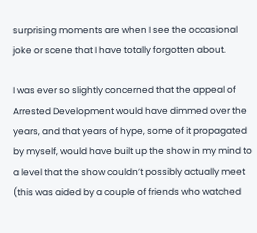surprising moments are when I see the occasional joke or scene that I have totally forgotten about.

I was ever so slightly concerned that the appeal of Arrested Development would have dimmed over the years, and that years of hype, some of it propagated by myself, would have built up the show in my mind to a level that the show couldn’t possibly actually meet (this was aided by a couple of friends who watched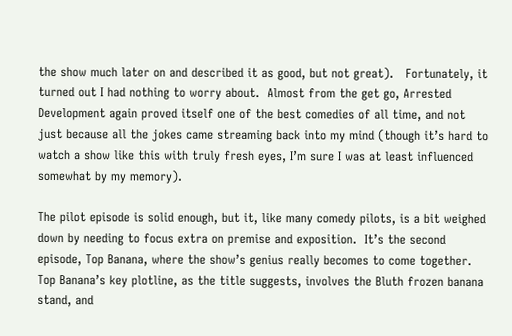the show much later on and described it as good, but not great).   Fortunately, it turned out I had nothing to worry about.  Almost from the get go, Arrested Development again proved itself one of the best comedies of all time, and not just because all the jokes came streaming back into my mind (though it’s hard to watch a show like this with truly fresh eyes, I’m sure I was at least influenced somewhat by my memory).

The pilot episode is solid enough, but it, like many comedy pilots, is a bit weighed down by needing to focus extra on premise and exposition.  It’s the second episode, Top Banana, where the show’s genius really becomes to come together.  Top Banana’s key plotline, as the title suggests, involves the Bluth frozen banana stand, and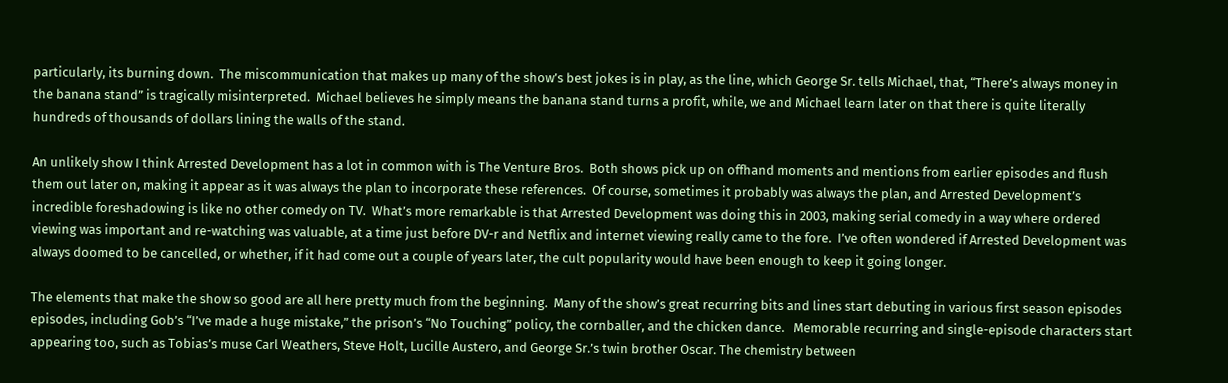particularly, its burning down.  The miscommunication that makes up many of the show’s best jokes is in play, as the line, which George Sr. tells Michael, that, “There’s always money in the banana stand” is tragically misinterpreted.  Michael believes he simply means the banana stand turns a profit, while, we and Michael learn later on that there is quite literally hundreds of thousands of dollars lining the walls of the stand.

An unlikely show I think Arrested Development has a lot in common with is The Venture Bros.  Both shows pick up on offhand moments and mentions from earlier episodes and flush them out later on, making it appear as it was always the plan to incorporate these references.  Of course, sometimes it probably was always the plan, and Arrested Development’s incredible foreshadowing is like no other comedy on TV.  What’s more remarkable is that Arrested Development was doing this in 2003, making serial comedy in a way where ordered viewing was important and re-watching was valuable, at a time just before DV-r and Netflix and internet viewing really came to the fore.  I’ve often wondered if Arrested Development was always doomed to be cancelled, or whether, if it had come out a couple of years later, the cult popularity would have been enough to keep it going longer.

The elements that make the show so good are all here pretty much from the beginning.  Many of the show’s great recurring bits and lines start debuting in various first season episodes episodes, including Gob’s “I’ve made a huge mistake,” the prison’s “No Touching” policy, the cornballer, and the chicken dance.   Memorable recurring and single-episode characters start appearing too, such as Tobias’s muse Carl Weathers, Steve Holt, Lucille Austero, and George Sr.’s twin brother Oscar. The chemistry between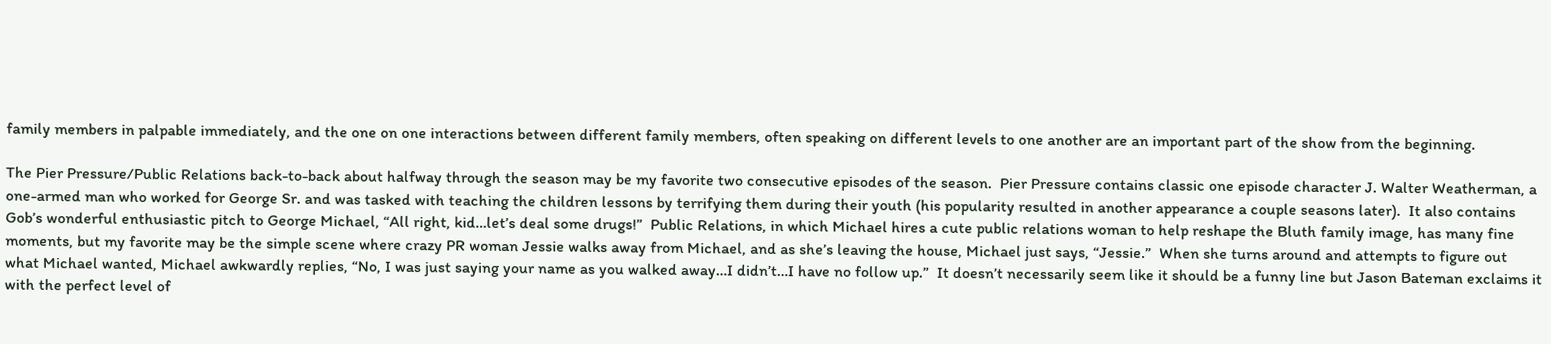family members in palpable immediately, and the one on one interactions between different family members, often speaking on different levels to one another are an important part of the show from the beginning.

The Pier Pressure/Public Relations back-to-back about halfway through the season may be my favorite two consecutive episodes of the season.  Pier Pressure contains classic one episode character J. Walter Weatherman, a one-armed man who worked for George Sr. and was tasked with teaching the children lessons by terrifying them during their youth (his popularity resulted in another appearance a couple seasons later).  It also contains Gob’s wonderful enthusiastic pitch to George Michael, “All right, kid…let’s deal some drugs!”  Public Relations, in which Michael hires a cute public relations woman to help reshape the Bluth family image, has many fine moments, but my favorite may be the simple scene where crazy PR woman Jessie walks away from Michael, and as she’s leaving the house, Michael just says, “Jessie.”  When she turns around and attempts to figure out what Michael wanted, Michael awkwardly replies, “No, I was just saying your name as you walked away…I didn’t…I have no follow up.”  It doesn’t necessarily seem like it should be a funny line but Jason Bateman exclaims it with the perfect level of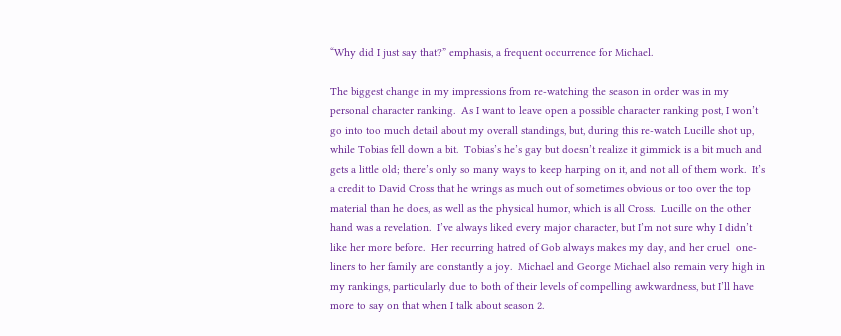“Why did I just say that?” emphasis, a frequent occurrence for Michael.

The biggest change in my impressions from re-watching the season in order was in my personal character ranking.  As I want to leave open a possible character ranking post, I won’t go into too much detail about my overall standings, but, during this re-watch Lucille shot up, while Tobias fell down a bit.  Tobias’s he’s gay but doesn’t realize it gimmick is a bit much and gets a little old; there’s only so many ways to keep harping on it, and not all of them work.  It’s a credit to David Cross that he wrings as much out of sometimes obvious or too over the top material than he does, as well as the physical humor, which is all Cross.  Lucille on the other hand was a revelation.  I’ve always liked every major character, but I’m not sure why I didn’t like her more before.  Her recurring hatred of Gob always makes my day, and her cruel  one-liners to her family are constantly a joy.  Michael and George Michael also remain very high in my rankings, particularly due to both of their levels of compelling awkwardness, but I’ll have more to say on that when I talk about season 2.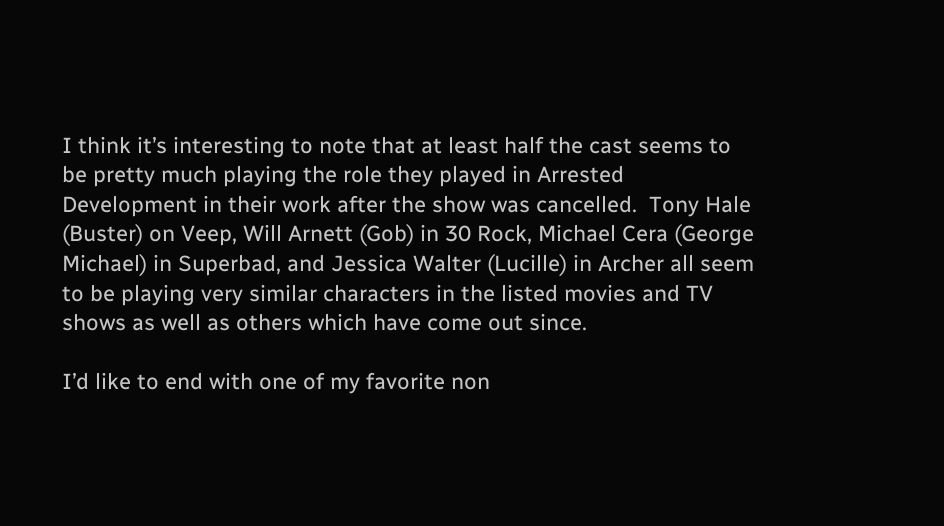I think it’s interesting to note that at least half the cast seems to be pretty much playing the role they played in Arrested Development in their work after the show was cancelled.  Tony Hale (Buster) on Veep, Will Arnett (Gob) in 30 Rock, Michael Cera (George Michael) in Superbad, and Jessica Walter (Lucille) in Archer all seem to be playing very similar characters in the listed movies and TV shows as well as others which have come out since.

I’d like to end with one of my favorite non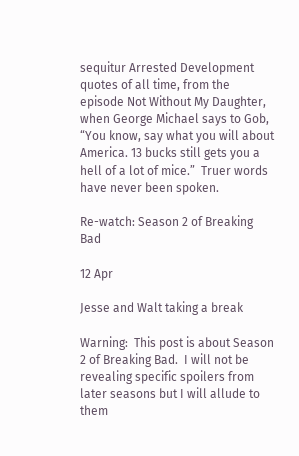sequitur Arrested Development quotes of all time, from the episode Not Without My Daughter, when George Michael says to Gob, “You know, say what you will about America. 13 bucks still gets you a hell of a lot of mice.”  Truer words have never been spoken.

Re-watch: Season 2 of Breaking Bad

12 Apr

Jesse and Walt taking a break

Warning:  This post is about Season 2 of Breaking Bad.  I will not be revealing specific spoilers from later seasons but I will allude to them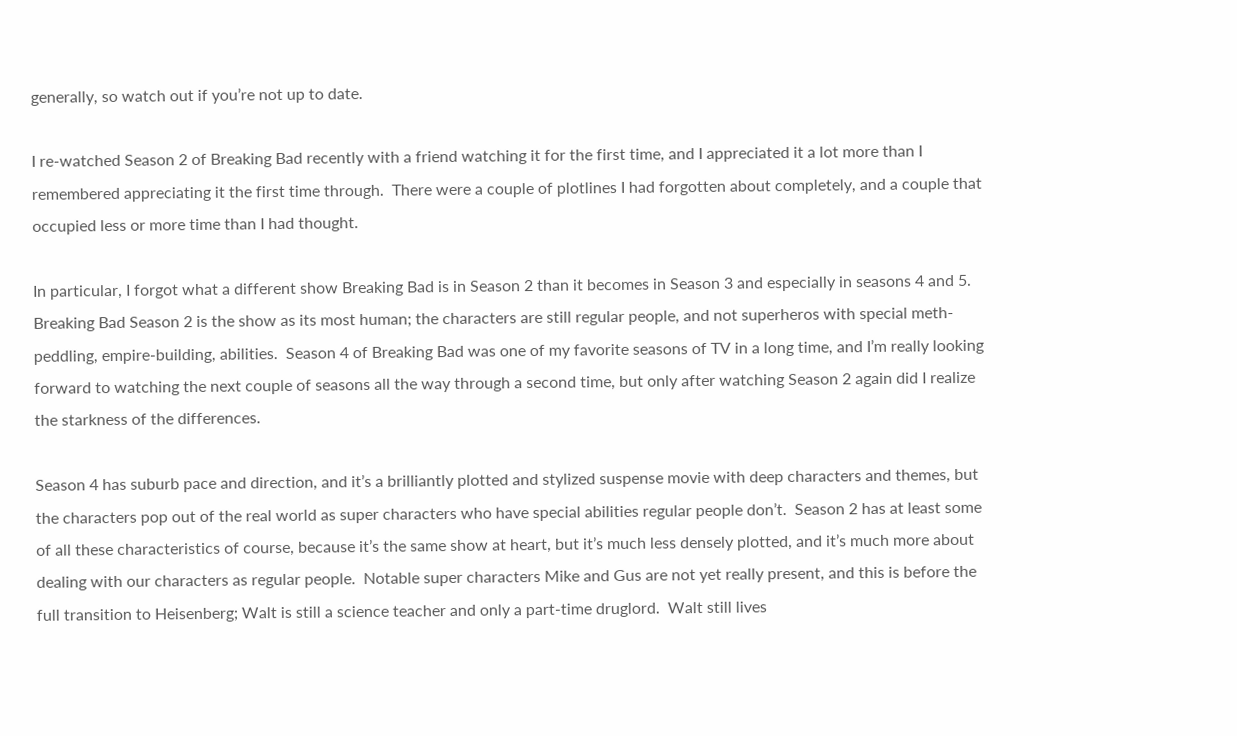generally, so watch out if you’re not up to date.

I re-watched Season 2 of Breaking Bad recently with a friend watching it for the first time, and I appreciated it a lot more than I remembered appreciating it the first time through.  There were a couple of plotlines I had forgotten about completely, and a couple that occupied less or more time than I had thought.

In particular, I forgot what a different show Breaking Bad is in Season 2 than it becomes in Season 3 and especially in seasons 4 and 5.  Breaking Bad Season 2 is the show as its most human; the characters are still regular people, and not superheros with special meth-peddling, empire-building, abilities.  Season 4 of Breaking Bad was one of my favorite seasons of TV in a long time, and I’m really looking forward to watching the next couple of seasons all the way through a second time, but only after watching Season 2 again did I realize the starkness of the differences.

Season 4 has suburb pace and direction, and it’s a brilliantly plotted and stylized suspense movie with deep characters and themes, but the characters pop out of the real world as super characters who have special abilities regular people don’t.  Season 2 has at least some of all these characteristics of course, because it’s the same show at heart, but it’s much less densely plotted, and it’s much more about dealing with our characters as regular people.  Notable super characters Mike and Gus are not yet really present, and this is before the full transition to Heisenberg; Walt is still a science teacher and only a part-time druglord.  Walt still lives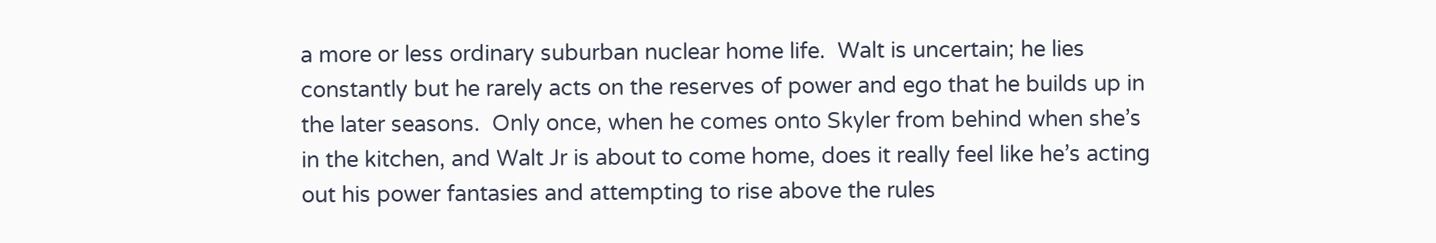a more or less ordinary suburban nuclear home life.  Walt is uncertain; he lies constantly but he rarely acts on the reserves of power and ego that he builds up in the later seasons.  Only once, when he comes onto Skyler from behind when she’s in the kitchen, and Walt Jr is about to come home, does it really feel like he’s acting out his power fantasies and attempting to rise above the rules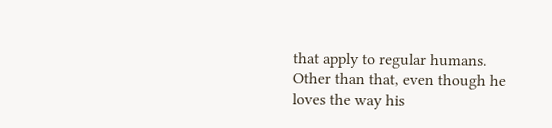that apply to regular humans.  Other than that, even though he loves the way his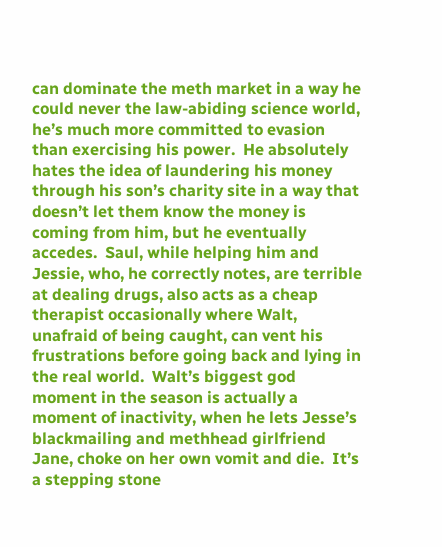can dominate the meth market in a way he could never the law-abiding science world, he’s much more committed to evasion than exercising his power.  He absolutely hates the idea of laundering his money through his son’s charity site in a way that doesn’t let them know the money is coming from him, but he eventually accedes.  Saul, while helping him and Jessie, who, he correctly notes, are terrible at dealing drugs, also acts as a cheap therapist occasionally where Walt, unafraid of being caught, can vent his frustrations before going back and lying in the real world.  Walt’s biggest god moment in the season is actually a moment of inactivity, when he lets Jesse’s blackmailing and methhead girlfriend Jane, choke on her own vomit and die.  It’s a stepping stone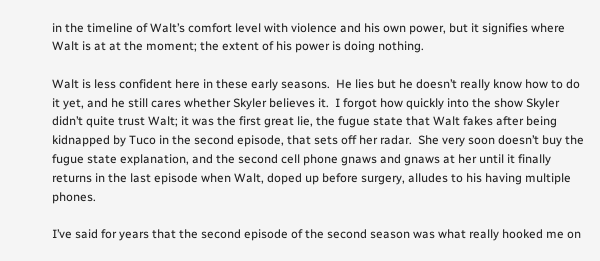in the timeline of Walt’s comfort level with violence and his own power, but it signifies where Walt is at at the moment; the extent of his power is doing nothing.

Walt is less confident here in these early seasons.  He lies but he doesn’t really know how to do it yet, and he still cares whether Skyler believes it.  I forgot how quickly into the show Skyler didn’t quite trust Walt; it was the first great lie, the fugue state that Walt fakes after being kidnapped by Tuco in the second episode, that sets off her radar.  She very soon doesn’t buy the fugue state explanation, and the second cell phone gnaws and gnaws at her until it finally returns in the last episode when Walt, doped up before surgery, alludes to his having multiple phones.

I’ve said for years that the second episode of the second season was what really hooked me on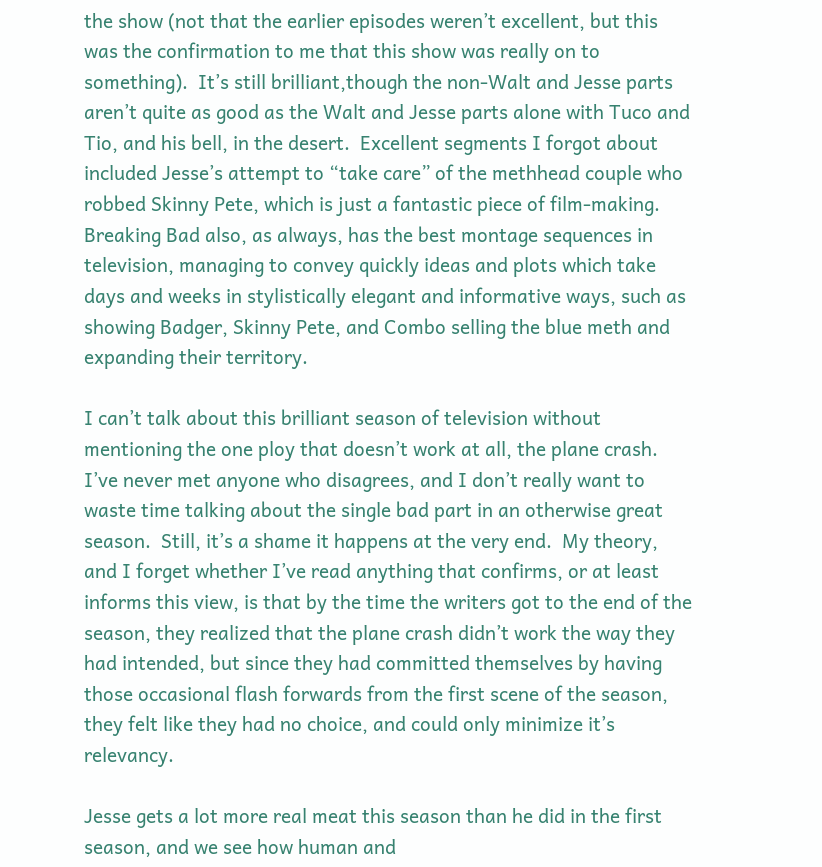the show (not that the earlier episodes weren’t excellent, but this was the confirmation to me that this show was really on to something).  It’s still brilliant,though the non-Walt and Jesse parts aren’t quite as good as the Walt and Jesse parts alone with Tuco and Tio, and his bell, in the desert.  Excellent segments I forgot about included Jesse’s attempt to “take care” of the methhead couple who robbed Skinny Pete, which is just a fantastic piece of film-making.  Breaking Bad also, as always, has the best montage sequences in television, managing to convey quickly ideas and plots which take days and weeks in stylistically elegant and informative ways, such as showing Badger, Skinny Pete, and Combo selling the blue meth and expanding their territory.

I can’t talk about this brilliant season of television without mentioning the one ploy that doesn’t work at all, the plane crash.  I’ve never met anyone who disagrees, and I don’t really want to waste time talking about the single bad part in an otherwise great season.  Still, it’s a shame it happens at the very end.  My theory, and I forget whether I’ve read anything that confirms, or at least informs this view, is that by the time the writers got to the end of the season, they realized that the plane crash didn’t work the way they had intended, but since they had committed themselves by having those occasional flash forwards from the first scene of the season, they felt like they had no choice, and could only minimize it’s relevancy.

Jesse gets a lot more real meat this season than he did in the first season, and we see how human and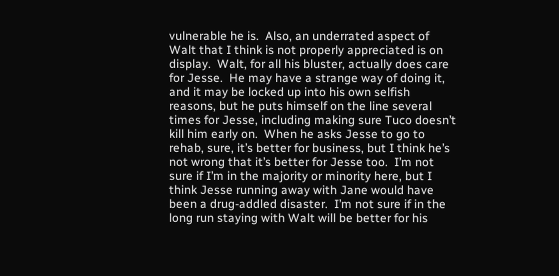vulnerable he is.  Also, an underrated aspect of Walt that I think is not properly appreciated is on display.  Walt, for all his bluster, actually does care for Jesse.  He may have a strange way of doing it, and it may be locked up into his own selfish reasons, but he puts himself on the line several times for Jesse, including making sure Tuco doesn’t kill him early on.  When he asks Jesse to go to rehab, sure, it’s better for business, but I think he’s not wrong that it’s better for Jesse too.  I’m not sure if I’m in the majority or minority here, but I think Jesse running away with Jane would have been a drug-addled disaster.  I’m not sure if in the long run staying with Walt will be better for his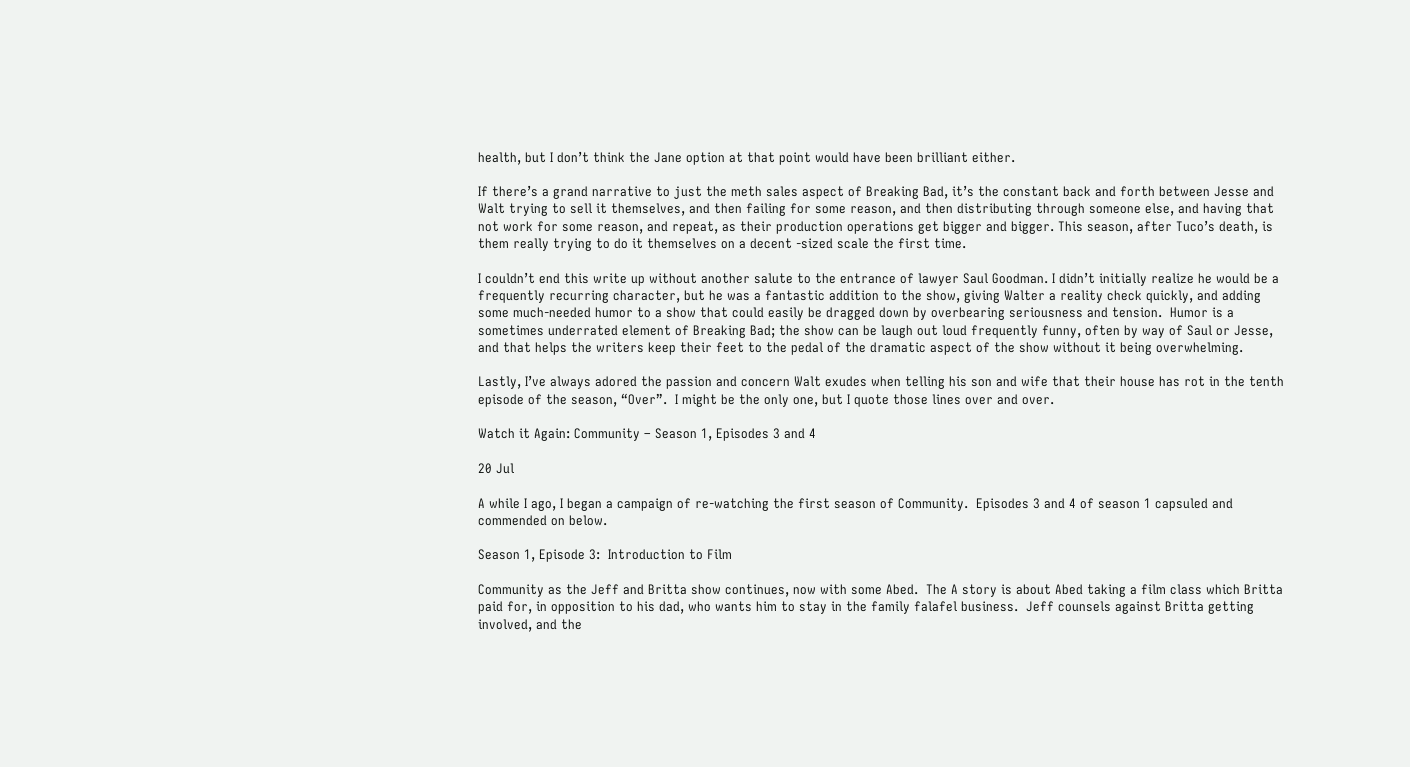health, but I don’t think the Jane option at that point would have been brilliant either.

If there’s a grand narrative to just the meth sales aspect of Breaking Bad, it’s the constant back and forth between Jesse and Walt trying to sell it themselves, and then failing for some reason, and then distributing through someone else, and having that not work for some reason, and repeat, as their production operations get bigger and bigger. This season, after Tuco’s death, is them really trying to do it themselves on a decent -sized scale the first time.

I couldn’t end this write up without another salute to the entrance of lawyer Saul Goodman. I didn’t initially realize he would be a frequently recurring character, but he was a fantastic addition to the show, giving Walter a reality check quickly, and adding some much-needed humor to a show that could easily be dragged down by overbearing seriousness and tension.  Humor is a sometimes underrated element of Breaking Bad; the show can be laugh out loud frequently funny, often by way of Saul or Jesse, and that helps the writers keep their feet to the pedal of the dramatic aspect of the show without it being overwhelming.

Lastly, I’ve always adored the passion and concern Walt exudes when telling his son and wife that their house has rot in the tenth episode of the season, “Over”.  I might be the only one, but I quote those lines over and over.

Watch it Again: Community – Season 1, Episodes 3 and 4

20 Jul

A while I ago, I began a campaign of re-watching the first season of Community.  Episodes 3 and 4 of season 1 capsuled and commended on below.

Season 1, Episode 3:  Introduction to Film

Community as the Jeff and Britta show continues, now with some Abed.  The A story is about Abed taking a film class which Britta paid for, in opposition to his dad, who wants him to stay in the family falafel business.  Jeff counsels against Britta getting involved, and the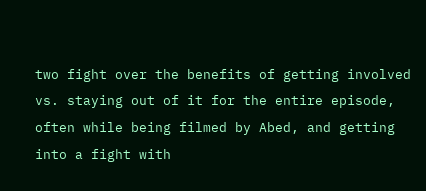two fight over the benefits of getting involved vs. staying out of it for the entire episode, often while being filmed by Abed, and getting into a fight with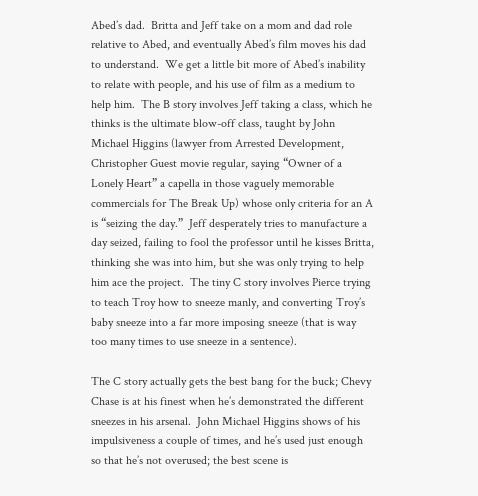Abed’s dad.  Britta and Jeff take on a mom and dad role relative to Abed, and eventually Abed’s film moves his dad to understand.  We get a little bit more of Abed’s inability to relate with people, and his use of film as a medium to help him.  The B story involves Jeff taking a class, which he thinks is the ultimate blow-off class, taught by John Michael Higgins (lawyer from Arrested Development, Christopher Guest movie regular, saying “Owner of a Lonely Heart” a capella in those vaguely memorable commercials for The Break Up) whose only criteria for an A is “seizing the day.”  Jeff desperately tries to manufacture a day seized, failing to fool the professor until he kisses Britta, thinking she was into him, but she was only trying to help him ace the project.  The tiny C story involves Pierce trying to teach Troy how to sneeze manly, and converting Troy’s baby sneeze into a far more imposing sneeze (that is way too many times to use sneeze in a sentence).

The C story actually gets the best bang for the buck; Chevy Chase is at his finest when he’s demonstrated the different sneezes in his arsenal.  John Michael Higgins shows of his impulsiveness a couple of times, and he’s used just enough so that he’s not overused; the best scene is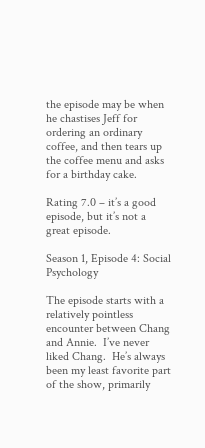the episode may be when he chastises Jeff for ordering an ordinary coffee, and then tears up the coffee menu and asks for a birthday cake.

Rating 7.0 – it’s a good episode, but it’s not a great episode.

Season 1, Episode 4: Social Psychology

The episode starts with a relatively pointless encounter between Chang and Annie.  I’ve never liked Chang.  He’s always been my least favorite part of the show, primarily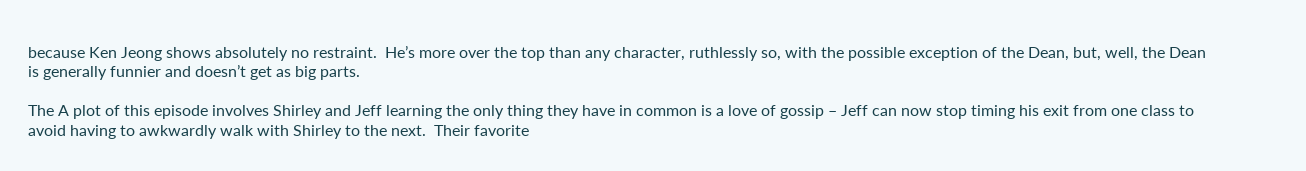because Ken Jeong shows absolutely no restraint.  He’s more over the top than any character, ruthlessly so, with the possible exception of the Dean, but, well, the Dean is generally funnier and doesn’t get as big parts.

The A plot of this episode involves Shirley and Jeff learning the only thing they have in common is a love of gossip – Jeff can now stop timing his exit from one class to avoid having to awkwardly walk with Shirley to the next.  Their favorite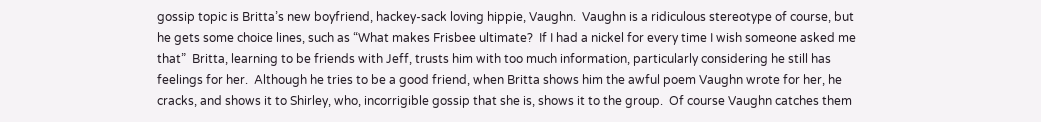gossip topic is Britta’s new boyfriend, hackey-sack loving hippie, Vaughn.  Vaughn is a ridiculous stereotype of course, but he gets some choice lines, such as “What makes Frisbee ultimate?  If I had a nickel for every time I wish someone asked me that”  Britta, learning to be friends with Jeff, trusts him with too much information, particularly considering he still has feelings for her.  Although he tries to be a good friend, when Britta shows him the awful poem Vaughn wrote for her, he cracks, and shows it to Shirley, who, incorrigible gossip that she is, shows it to the group.  Of course Vaughn catches them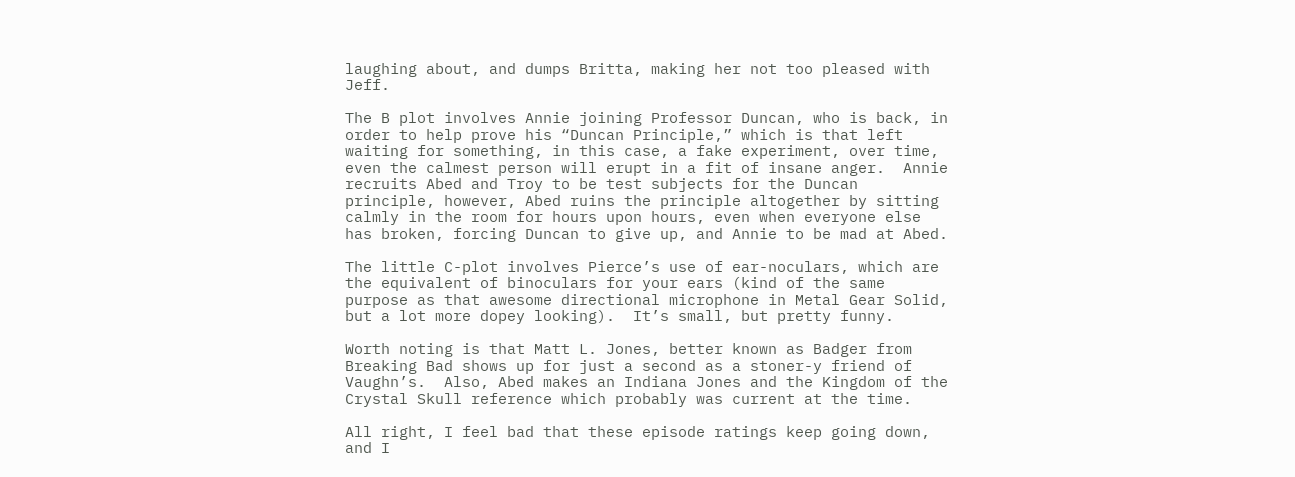laughing about, and dumps Britta, making her not too pleased with Jeff.

The B plot involves Annie joining Professor Duncan, who is back, in order to help prove his “Duncan Principle,” which is that left waiting for something, in this case, a fake experiment, over time, even the calmest person will erupt in a fit of insane anger.  Annie recruits Abed and Troy to be test subjects for the Duncan principle, however, Abed ruins the principle altogether by sitting calmly in the room for hours upon hours, even when everyone else has broken, forcing Duncan to give up, and Annie to be mad at Abed.

The little C-plot involves Pierce’s use of ear-noculars, which are the equivalent of binoculars for your ears (kind of the same purpose as that awesome directional microphone in Metal Gear Solid, but a lot more dopey looking).  It’s small, but pretty funny.

Worth noting is that Matt L. Jones, better known as Badger from Breaking Bad shows up for just a second as a stoner-y friend of Vaughn’s.  Also, Abed makes an Indiana Jones and the Kingdom of the Crystal Skull reference which probably was current at the time.

All right, I feel bad that these episode ratings keep going down, and I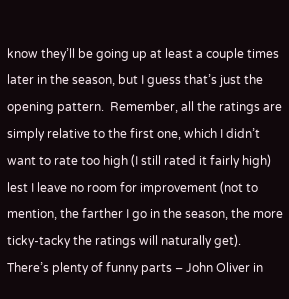know they’ll be going up at least a couple times later in the season, but I guess that’s just the opening pattern.  Remember, all the ratings are simply relative to the first one, which I didn’t want to rate too high (I still rated it fairly high) lest I leave no room for improvement (not to mention, the farther I go in the season, the more ticky-tacky the ratings will naturally get).  There’s plenty of funny parts – John Oliver in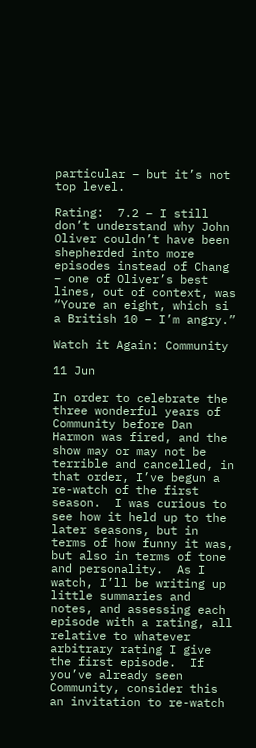particular – but it’s not top level.

Rating:  7.2 – I still don’t understand why John Oliver couldn’t have been shepherded into more episodes instead of Chang – one of Oliver’s best lines, out of context, was “Youre an eight, which si a British 10 – I’m angry.”

Watch it Again: Community

11 Jun

In order to celebrate the three wonderful years of Community before Dan Harmon was fired, and the show may or may not be terrible and cancelled, in that order, I’ve begun a re-watch of the first season.  I was curious to see how it held up to the later seasons, but in terms of how funny it was, but also in terms of tone and personality.  As I watch, I’ll be writing up little summaries and notes, and assessing each episode with a rating, all relative to whatever arbitrary rating I give the first episode.  If you’ve already seen Community, consider this an invitation to re-watch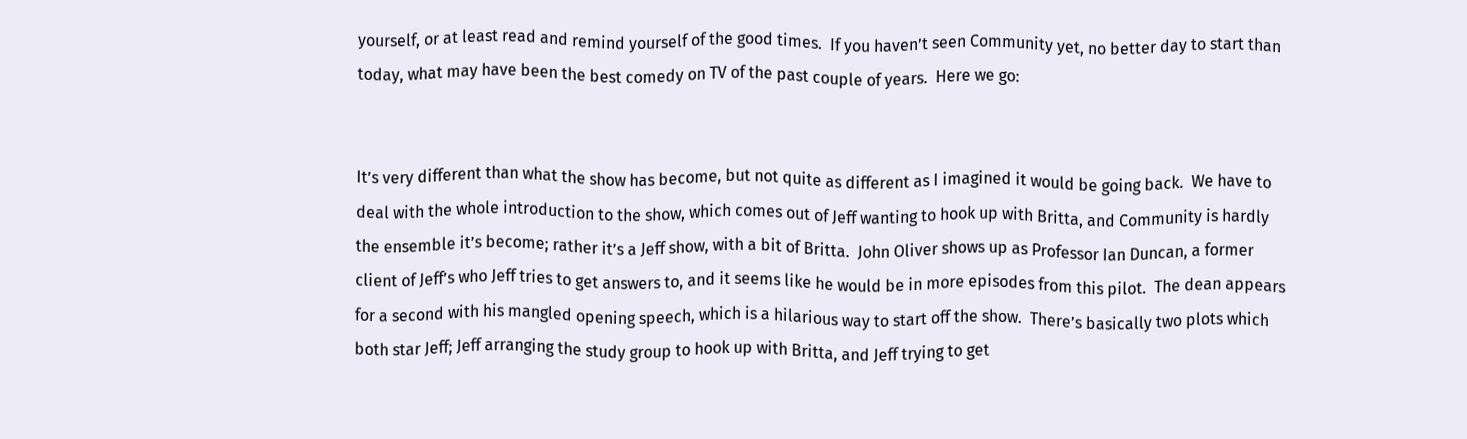yourself, or at least read and remind yourself of the good times.  If you haven’t seen Community yet, no better day to start than today, what may have been the best comedy on TV of the past couple of years.  Here we go:


It’s very different than what the show has become, but not quite as different as I imagined it would be going back.  We have to deal with the whole introduction to the show, which comes out of Jeff wanting to hook up with Britta, and Community is hardly the ensemble it’s become; rather it’s a Jeff show, with a bit of Britta.  John Oliver shows up as Professor Ian Duncan, a former client of Jeff’s who Jeff tries to get answers to, and it seems like he would be in more episodes from this pilot.  The dean appears for a second with his mangled opening speech, which is a hilarious way to start off the show.  There’s basically two plots which both star Jeff; Jeff arranging the study group to hook up with Britta, and Jeff trying to get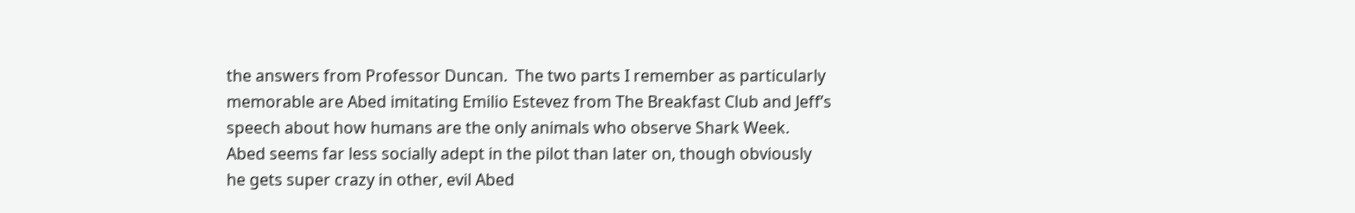the answers from Professor Duncan.  The two parts I remember as particularly memorable are Abed imitating Emilio Estevez from The Breakfast Club and Jeff’s speech about how humans are the only animals who observe Shark Week.  Abed seems far less socially adept in the pilot than later on, though obviously he gets super crazy in other, evil Abed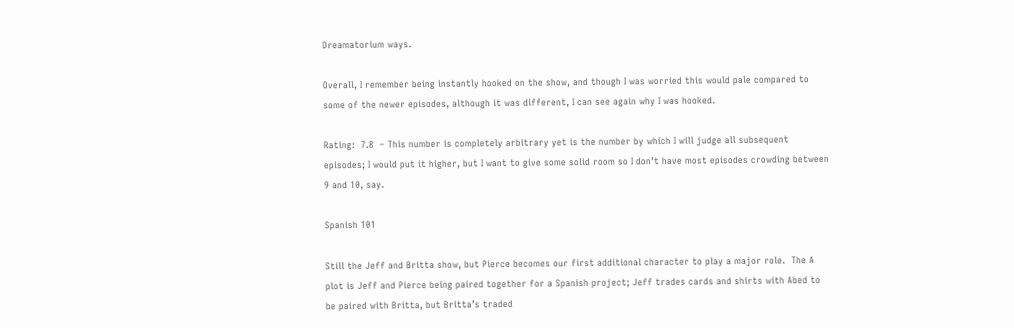Dreamatorium ways.

Overall, I remember being instantly hooked on the show, and though I was worried this would pale compared to some of the newer episodes, although it was different, I can see again why I was hooked.

Rating:  7.8  – This number is completely arbitrary yet is the number by which I will judge all subsequent episodes; I would put it higher, but I want to give some solid room so I don’t have most episodes crowding between 9 and 10, say.

Spanish 101

Still the Jeff and Britta show, but Pierce becomes our first additional character to play a major role.  The A plot is Jeff and Pierce being paired together for a Spanish project; Jeff trades cards and shirts with Abed to be paired with Britta, but Britta’s traded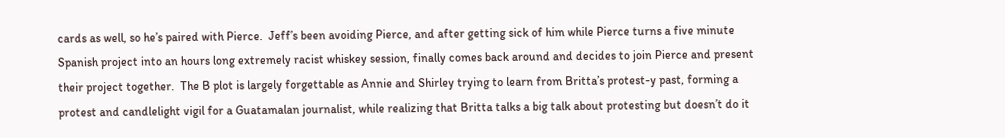cards as well, so he’s paired with Pierce.  Jeff’s been avoiding Pierce, and after getting sick of him while Pierce turns a five minute Spanish project into an hours long extremely racist whiskey session, finally comes back around and decides to join Pierce and present their project together.  The B plot is largely forgettable as Annie and Shirley trying to learn from Britta’s protest-y past, forming a protest and candlelight vigil for a Guatamalan journalist, while realizing that Britta talks a big talk about protesting but doesn’t do it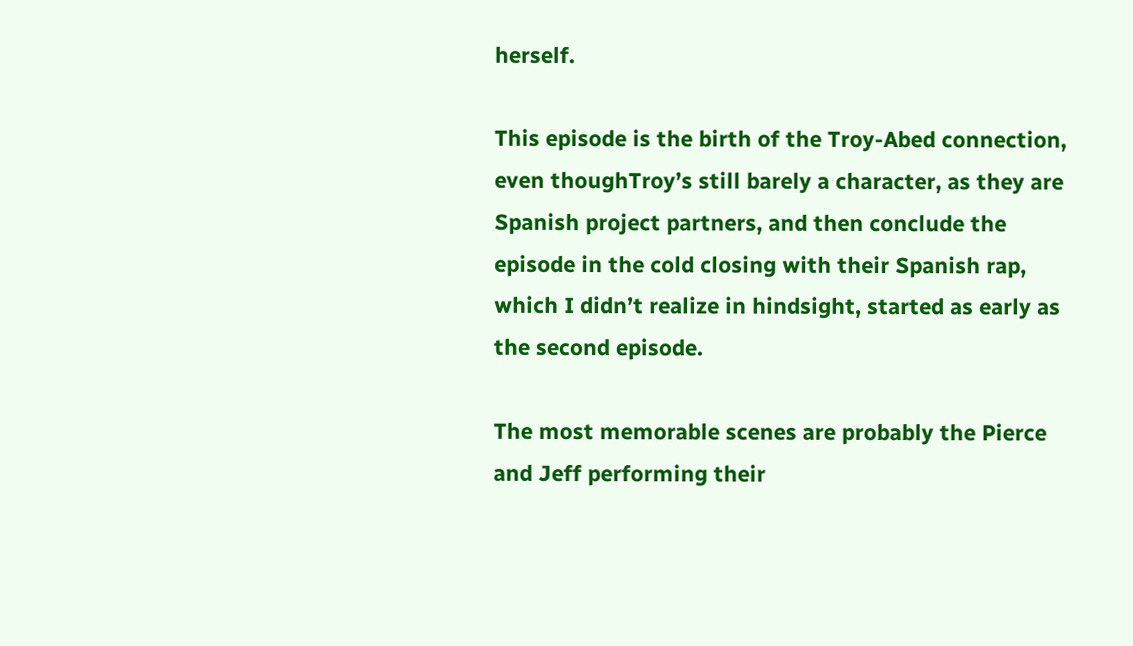herself.

This episode is the birth of the Troy-Abed connection, even thoughTroy’s still barely a character, as they are Spanish project partners, and then conclude the episode in the cold closing with their Spanish rap, which I didn’t realize in hindsight, started as early as the second episode.

The most memorable scenes are probably the Pierce and Jeff performing their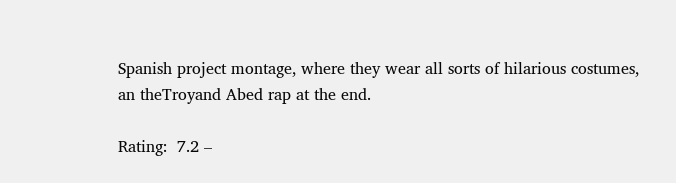Spanish project montage, where they wear all sorts of hilarious costumes, an theTroyand Abed rap at the end.

Rating:  7.2 –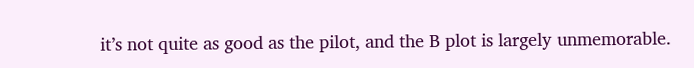it’s not quite as good as the pilot, and the B plot is largely unmemorable.